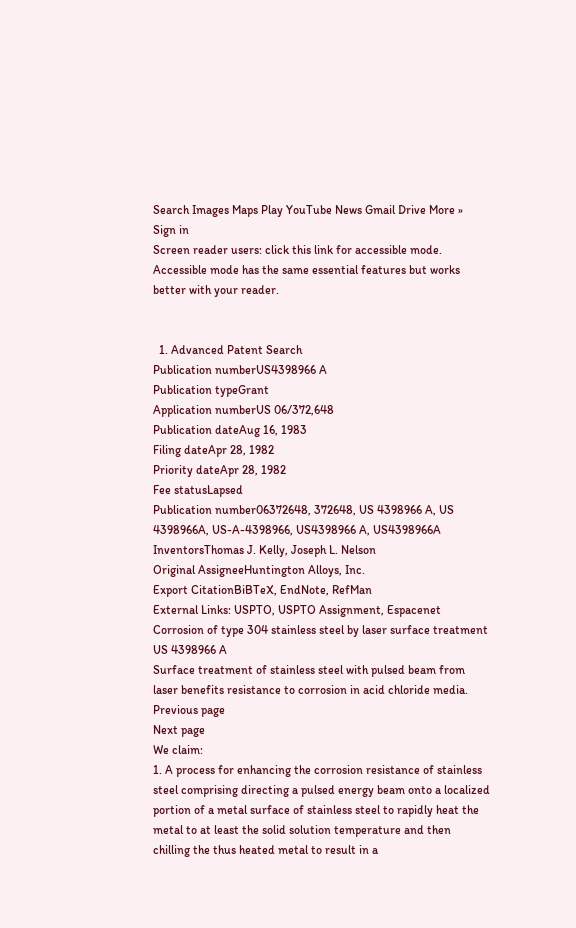Search Images Maps Play YouTube News Gmail Drive More »
Sign in
Screen reader users: click this link for accessible mode. Accessible mode has the same essential features but works better with your reader.


  1. Advanced Patent Search
Publication numberUS4398966 A
Publication typeGrant
Application numberUS 06/372,648
Publication dateAug 16, 1983
Filing dateApr 28, 1982
Priority dateApr 28, 1982
Fee statusLapsed
Publication number06372648, 372648, US 4398966 A, US 4398966A, US-A-4398966, US4398966 A, US4398966A
InventorsThomas J. Kelly, Joseph L. Nelson
Original AssigneeHuntington Alloys, Inc.
Export CitationBiBTeX, EndNote, RefMan
External Links: USPTO, USPTO Assignment, Espacenet
Corrosion of type 304 stainless steel by laser surface treatment
US 4398966 A
Surface treatment of stainless steel with pulsed beam from laser benefits resistance to corrosion in acid chloride media.
Previous page
Next page
We claim:
1. A process for enhancing the corrosion resistance of stainless steel comprising directing a pulsed energy beam onto a localized portion of a metal surface of stainless steel to rapidly heat the metal to at least the solid solution temperature and then chilling the thus heated metal to result in a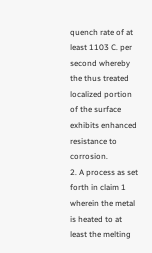quench rate of at least 1103 C. per second whereby the thus treated localized portion of the surface exhibits enhanced resistance to corrosion.
2. A process as set forth in claim 1 wherein the metal is heated to at least the melting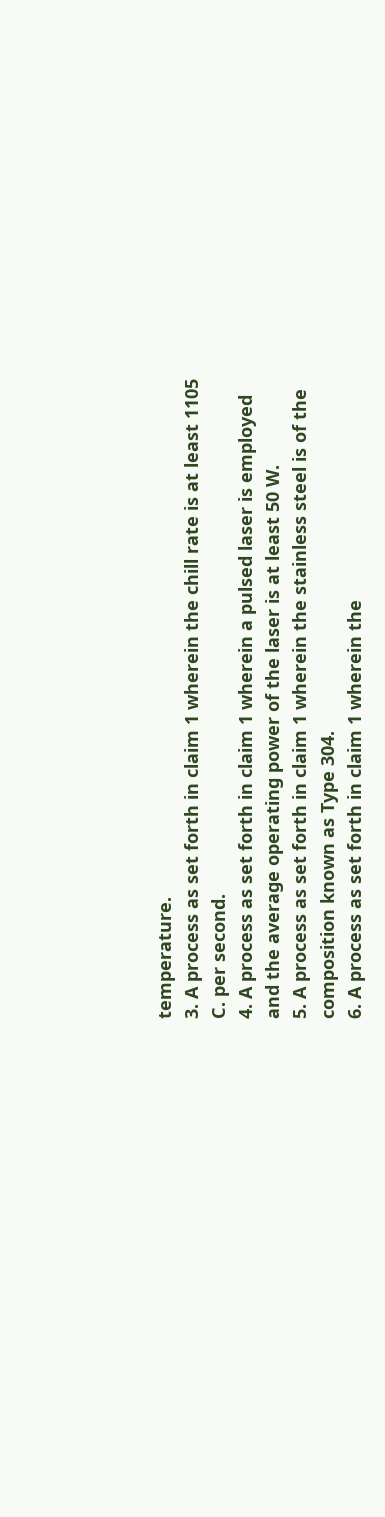temperature.
3. A process as set forth in claim 1 wherein the chill rate is at least 1105 C. per second.
4. A process as set forth in claim 1 wherein a pulsed laser is employed and the average operating power of the laser is at least 50 W.
5. A process as set forth in claim 1 wherein the stainless steel is of the composition known as Type 304.
6. A process as set forth in claim 1 wherein the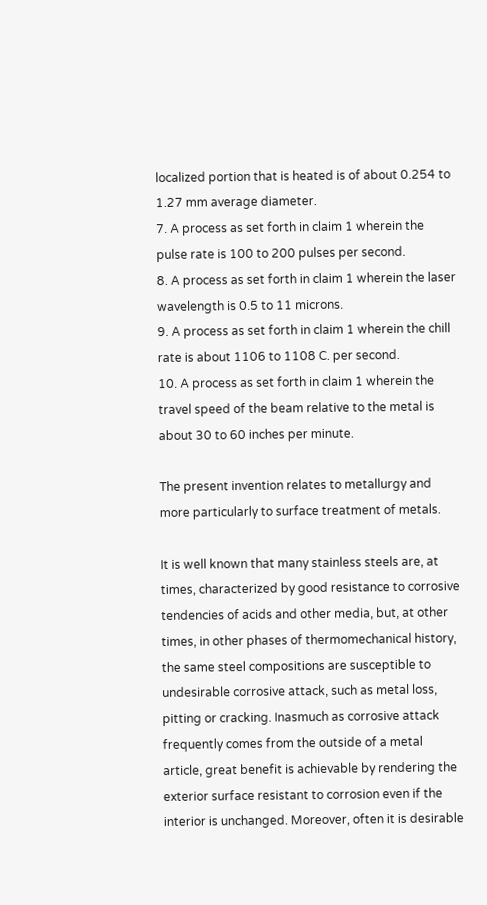localized portion that is heated is of about 0.254 to 1.27 mm average diameter.
7. A process as set forth in claim 1 wherein the pulse rate is 100 to 200 pulses per second.
8. A process as set forth in claim 1 wherein the laser wavelength is 0.5 to 11 microns.
9. A process as set forth in claim 1 wherein the chill rate is about 1106 to 1108 C. per second.
10. A process as set forth in claim 1 wherein the travel speed of the beam relative to the metal is about 30 to 60 inches per minute.

The present invention relates to metallurgy and more particularly to surface treatment of metals.

It is well known that many stainless steels are, at times, characterized by good resistance to corrosive tendencies of acids and other media, but, at other times, in other phases of thermomechanical history, the same steel compositions are susceptible to undesirable corrosive attack, such as metal loss, pitting or cracking. Inasmuch as corrosive attack frequently comes from the outside of a metal article, great benefit is achievable by rendering the exterior surface resistant to corrosion even if the interior is unchanged. Moreover, often it is desirable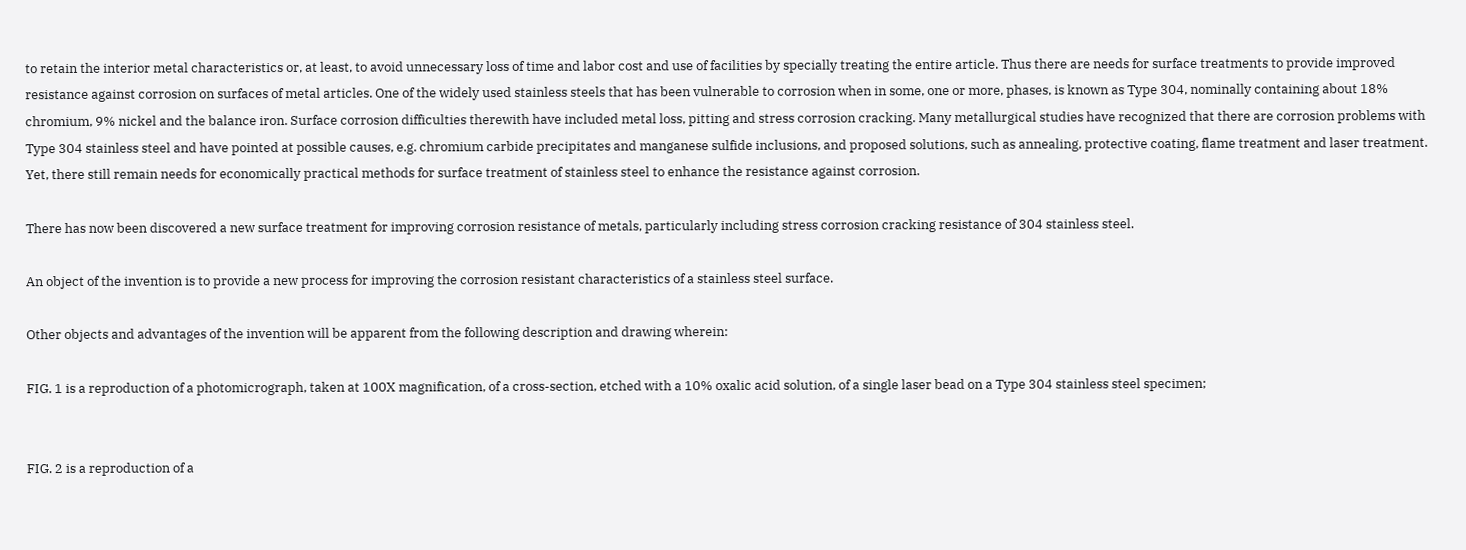to retain the interior metal characteristics or, at least, to avoid unnecessary loss of time and labor cost and use of facilities by specially treating the entire article. Thus there are needs for surface treatments to provide improved resistance against corrosion on surfaces of metal articles. One of the widely used stainless steels that has been vulnerable to corrosion when in some, one or more, phases, is known as Type 304, nominally containing about 18% chromium, 9% nickel and the balance iron. Surface corrosion difficulties therewith have included metal loss, pitting and stress corrosion cracking. Many metallurgical studies have recognized that there are corrosion problems with Type 304 stainless steel and have pointed at possible causes, e.g. chromium carbide precipitates and manganese sulfide inclusions, and proposed solutions, such as annealing, protective coating, flame treatment and laser treatment. Yet, there still remain needs for economically practical methods for surface treatment of stainless steel to enhance the resistance against corrosion.

There has now been discovered a new surface treatment for improving corrosion resistance of metals, particularly including stress corrosion cracking resistance of 304 stainless steel.

An object of the invention is to provide a new process for improving the corrosion resistant characteristics of a stainless steel surface.

Other objects and advantages of the invention will be apparent from the following description and drawing wherein:

FIG. 1 is a reproduction of a photomicrograph, taken at 100X magnification, of a cross-section, etched with a 10% oxalic acid solution, of a single laser bead on a Type 304 stainless steel specimen;


FIG. 2 is a reproduction of a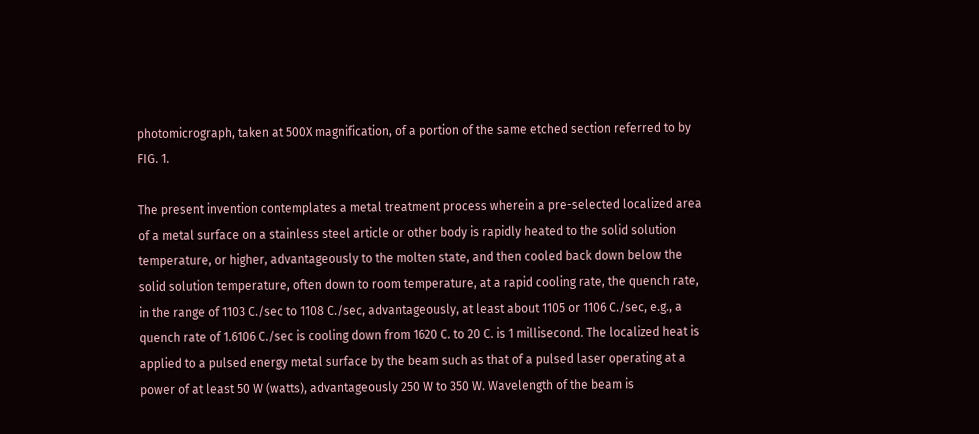photomicrograph, taken at 500X magnification, of a portion of the same etched section referred to by FIG. 1.

The present invention contemplates a metal treatment process wherein a pre-selected localized area of a metal surface on a stainless steel article or other body is rapidly heated to the solid solution temperature, or higher, advantageously to the molten state, and then cooled back down below the solid solution temperature, often down to room temperature, at a rapid cooling rate, the quench rate, in the range of 1103 C./sec to 1108 C./sec, advantageously, at least about 1105 or 1106 C./sec, e.g., a quench rate of 1.6106 C./sec is cooling down from 1620 C. to 20 C. is 1 millisecond. The localized heat is applied to a pulsed energy metal surface by the beam such as that of a pulsed laser operating at a power of at least 50 W (watts), advantageously 250 W to 350 W. Wavelength of the beam is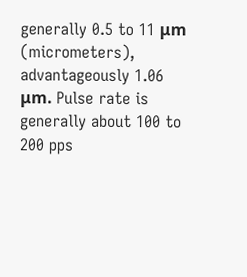generally 0.5 to 11 μm (micrometers), advantageously 1.06 μm. Pulse rate is generally about 100 to 200 pps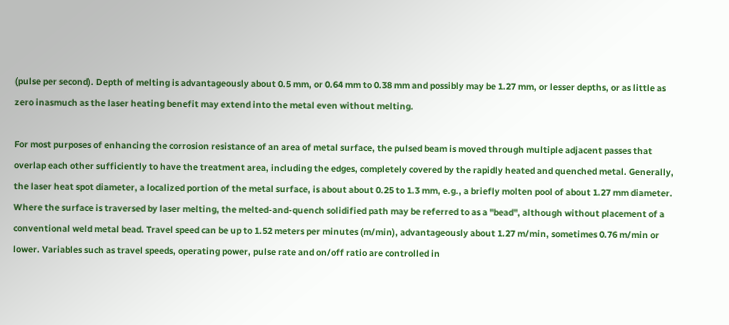(pulse per second). Depth of melting is advantageously about 0.5 mm, or 0.64 mm to 0.38 mm and possibly may be 1.27 mm, or lesser depths, or as little as zero inasmuch as the laser heating benefit may extend into the metal even without melting.

For most purposes of enhancing the corrosion resistance of an area of metal surface, the pulsed beam is moved through multiple adjacent passes that overlap each other sufficiently to have the treatment area, including the edges, completely covered by the rapidly heated and quenched metal. Generally, the laser heat spot diameter, a localized portion of the metal surface, is about about 0.25 to 1.3 mm, e.g., a briefly molten pool of about 1.27 mm diameter. Where the surface is traversed by laser melting, the melted-and-quench solidified path may be referred to as a "bead", although without placement of a conventional weld metal bead. Travel speed can be up to 1.52 meters per minutes (m/min), advantageously about 1.27 m/min, sometimes 0.76 m/min or lower. Variables such as travel speeds, operating power, pulse rate and on/off ratio are controlled in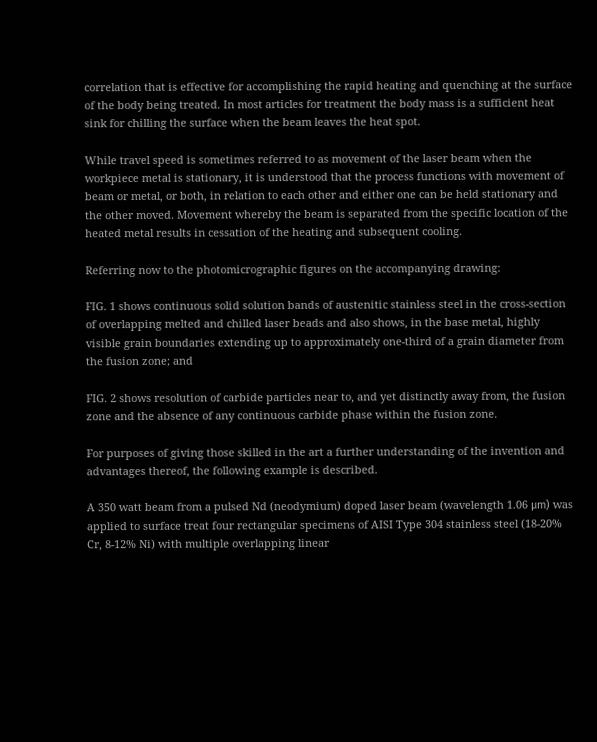correlation that is effective for accomplishing the rapid heating and quenching at the surface of the body being treated. In most articles for treatment the body mass is a sufficient heat sink for chilling the surface when the beam leaves the heat spot.

While travel speed is sometimes referred to as movement of the laser beam when the workpiece metal is stationary, it is understood that the process functions with movement of beam or metal, or both, in relation to each other and either one can be held stationary and the other moved. Movement whereby the beam is separated from the specific location of the heated metal results in cessation of the heating and subsequent cooling.

Referring now to the photomicrographic figures on the accompanying drawing:

FIG. 1 shows continuous solid solution bands of austenitic stainless steel in the cross-section of overlapping melted and chilled laser beads and also shows, in the base metal, highly visible grain boundaries extending up to approximately one-third of a grain diameter from the fusion zone; and

FIG. 2 shows resolution of carbide particles near to, and yet distinctly away from, the fusion zone and the absence of any continuous carbide phase within the fusion zone.

For purposes of giving those skilled in the art a further understanding of the invention and advantages thereof, the following example is described.

A 350 watt beam from a pulsed Nd (neodymium) doped laser beam (wavelength 1.06 μm) was applied to surface treat four rectangular specimens of AISI Type 304 stainless steel (18-20% Cr, 8-12% Ni) with multiple overlapping linear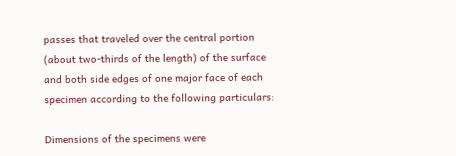passes that traveled over the central portion (about two-thirds of the length) of the surface and both side edges of one major face of each specimen according to the following particulars:

Dimensions of the specimens were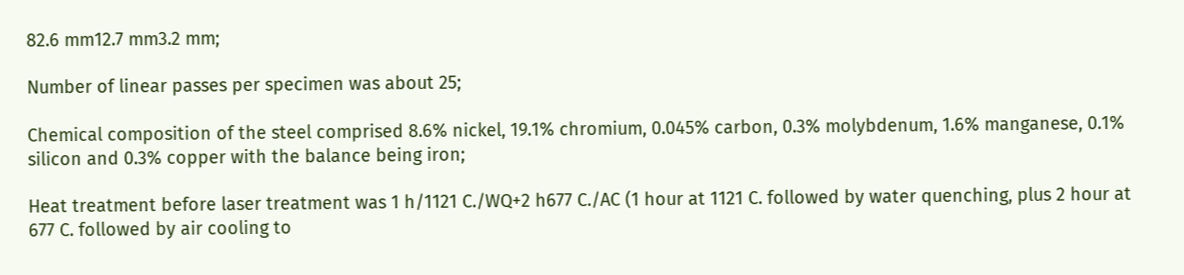82.6 mm12.7 mm3.2 mm;

Number of linear passes per specimen was about 25;

Chemical composition of the steel comprised 8.6% nickel, 19.1% chromium, 0.045% carbon, 0.3% molybdenum, 1.6% manganese, 0.1% silicon and 0.3% copper with the balance being iron;

Heat treatment before laser treatment was 1 h/1121 C./WQ+2 h677 C./AC (1 hour at 1121 C. followed by water quenching, plus 2 hour at 677 C. followed by air cooling to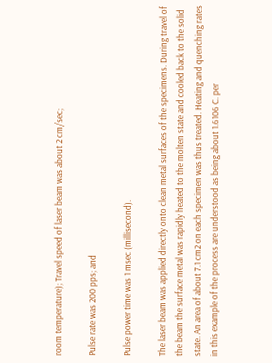room temperature); Travel speed of laser beam was about 2 cm/sec;

Pulse rate was 200 pps; and

Pulse power time was 1 msec (millisecond).

The laser beam was applied directly onto clean metal surfaces of the specimens. During travel of the beam the surface metal was rapidly heated to the molten state and cooled back to the solid state. An area of about 7.1 cm2 on each specimen was thus treated. Heating and quenching rates in this example of the process are understood as being about 1.6106 C. per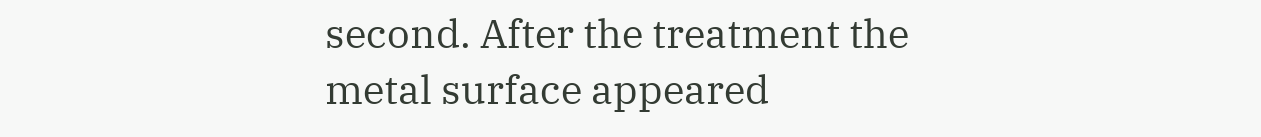second. After the treatment the metal surface appeared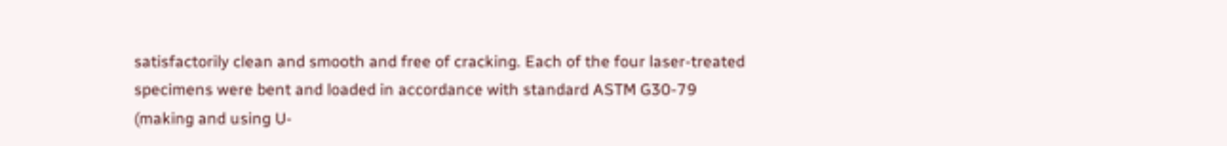satisfactorily clean and smooth and free of cracking. Each of the four laser-treated specimens were bent and loaded in accordance with standard ASTM G30-79 (making and using U-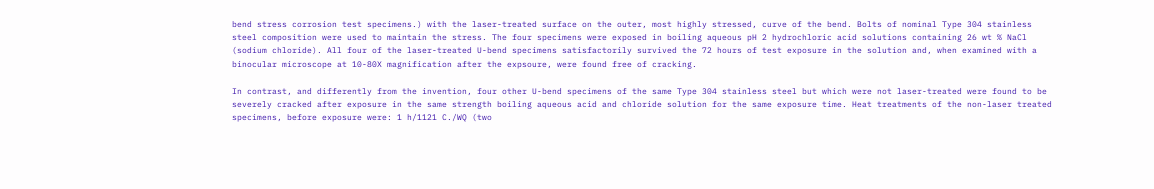bend stress corrosion test specimens.) with the laser-treated surface on the outer, most highly stressed, curve of the bend. Bolts of nominal Type 304 stainless steel composition were used to maintain the stress. The four specimens were exposed in boiling aqueous pH 2 hydrochloric acid solutions containing 26 wt % NaCl (sodium chloride). All four of the laser-treated U-bend specimens satisfactorily survived the 72 hours of test exposure in the solution and, when examined with a binocular microscope at 10-80X magnification after the expsoure, were found free of cracking.

In contrast, and differently from the invention, four other U-bend specimens of the same Type 304 stainless steel but which were not laser-treated were found to be severely cracked after exposure in the same strength boiling aqueous acid and chloride solution for the same exposure time. Heat treatments of the non-laser treated specimens, before exposure were: 1 h/1121 C./WQ (two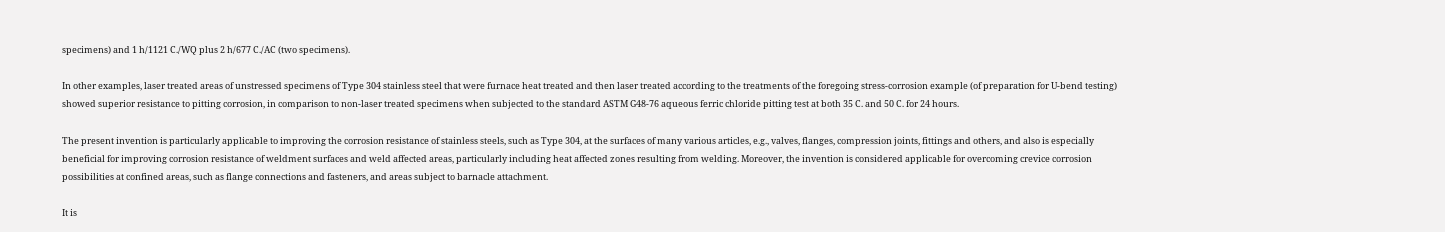specimens) and 1 h/1121 C./WQ plus 2 h/677 C./AC (two specimens).

In other examples, laser treated areas of unstressed specimens of Type 304 stainless steel that were furnace heat treated and then laser treated according to the treatments of the foregoing stress-corrosion example (of preparation for U-bend testing) showed superior resistance to pitting corrosion, in comparison to non-laser treated specimens when subjected to the standard ASTM G48-76 aqueous ferric chloride pitting test at both 35 C. and 50 C. for 24 hours.

The present invention is particularly applicable to improving the corrosion resistance of stainless steels, such as Type 304, at the surfaces of many various articles, e.g., valves, flanges, compression joints, fittings and others, and also is especially beneficial for improving corrosion resistance of weldment surfaces and weld affected areas, particularly including heat affected zones resulting from welding. Moreover, the invention is considered applicable for overcoming crevice corrosion possibilities at confined areas, such as flange connections and fasteners, and areas subject to barnacle attachment.

It is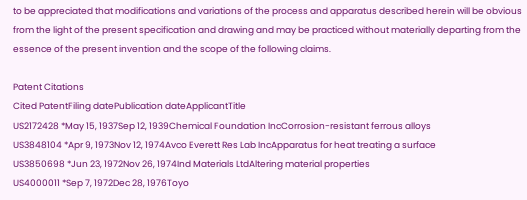to be appreciated that modifications and variations of the process and apparatus described herein will be obvious from the light of the present specification and drawing and may be practiced without materially departing from the essence of the present invention and the scope of the following claims.

Patent Citations
Cited PatentFiling datePublication dateApplicantTitle
US2172428 *May 15, 1937Sep 12, 1939Chemical Foundation IncCorrosion-resistant ferrous alloys
US3848104 *Apr 9, 1973Nov 12, 1974Avco Everett Res Lab IncApparatus for heat treating a surface
US3850698 *Jun 23, 1972Nov 26, 1974Ind Materials LtdAltering material properties
US4000011 *Sep 7, 1972Dec 28, 1976Toyo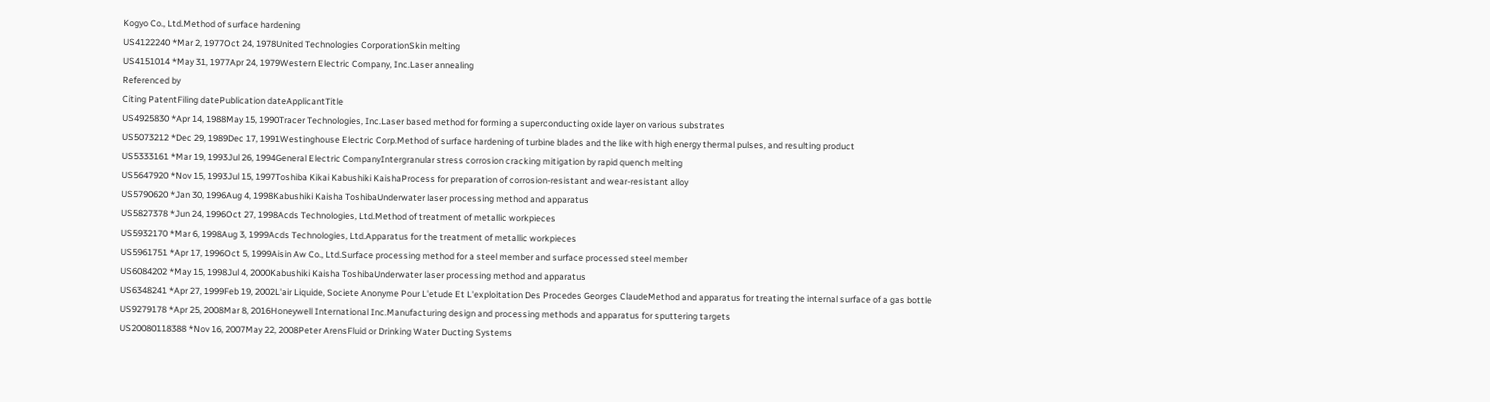Kogyo Co., Ltd.Method of surface hardening
US4122240 *Mar 2, 1977Oct 24, 1978United Technologies CorporationSkin melting
US4151014 *May 31, 1977Apr 24, 1979Western Electric Company, Inc.Laser annealing
Referenced by
Citing PatentFiling datePublication dateApplicantTitle
US4925830 *Apr 14, 1988May 15, 1990Tracer Technologies, Inc.Laser based method for forming a superconducting oxide layer on various substrates
US5073212 *Dec 29, 1989Dec 17, 1991Westinghouse Electric Corp.Method of surface hardening of turbine blades and the like with high energy thermal pulses, and resulting product
US5333161 *Mar 19, 1993Jul 26, 1994General Electric CompanyIntergranular stress corrosion cracking mitigation by rapid quench melting
US5647920 *Nov 15, 1993Jul 15, 1997Toshiba Kikai Kabushiki KaishaProcess for preparation of corrosion-resistant and wear-resistant alloy
US5790620 *Jan 30, 1996Aug 4, 1998Kabushiki Kaisha ToshibaUnderwater laser processing method and apparatus
US5827378 *Jun 24, 1996Oct 27, 1998Acds Technologies, Ltd.Method of treatment of metallic workpieces
US5932170 *Mar 6, 1998Aug 3, 1999Acds Technologies, Ltd.Apparatus for the treatment of metallic workpieces
US5961751 *Apr 17, 1996Oct 5, 1999Aisin Aw Co., Ltd.Surface processing method for a steel member and surface processed steel member
US6084202 *May 15, 1998Jul 4, 2000Kabushiki Kaisha ToshibaUnderwater laser processing method and apparatus
US6348241 *Apr 27, 1999Feb 19, 2002L'air Liquide, Societe Anonyme Pour L'etude Et L'exploitation Des Procedes Georges ClaudeMethod and apparatus for treating the internal surface of a gas bottle
US9279178 *Apr 25, 2008Mar 8, 2016Honeywell International Inc.Manufacturing design and processing methods and apparatus for sputtering targets
US20080118388 *Nov 16, 2007May 22, 2008Peter ArensFluid or Drinking Water Ducting Systems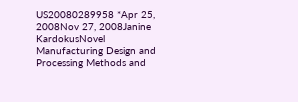US20080289958 *Apr 25, 2008Nov 27, 2008Janine KardokusNovel Manufacturing Design and Processing Methods and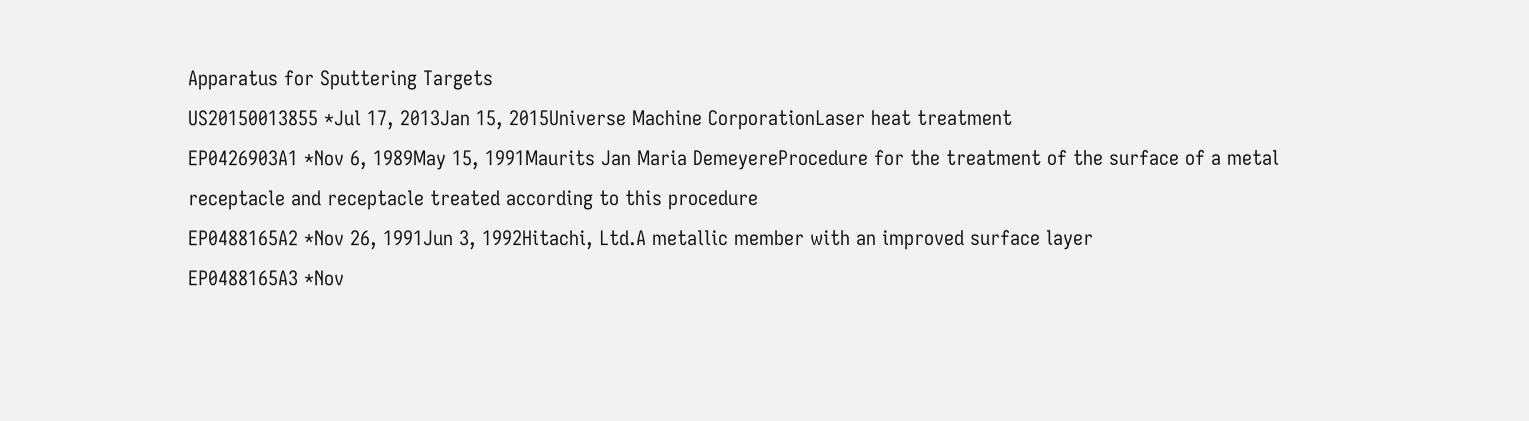Apparatus for Sputtering Targets
US20150013855 *Jul 17, 2013Jan 15, 2015Universe Machine CorporationLaser heat treatment
EP0426903A1 *Nov 6, 1989May 15, 1991Maurits Jan Maria DemeyereProcedure for the treatment of the surface of a metal receptacle and receptacle treated according to this procedure
EP0488165A2 *Nov 26, 1991Jun 3, 1992Hitachi, Ltd.A metallic member with an improved surface layer
EP0488165A3 *Nov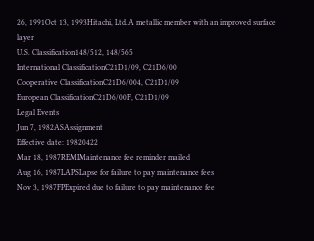26, 1991Oct 13, 1993Hitachi, Ltd.A metallic member with an improved surface layer
U.S. Classification148/512, 148/565
International ClassificationC21D1/09, C21D6/00
Cooperative ClassificationC21D6/004, C21D1/09
European ClassificationC21D6/00F, C21D1/09
Legal Events
Jun 7, 1982ASAssignment
Effective date: 19820422
Mar 18, 1987REMIMaintenance fee reminder mailed
Aug 16, 1987LAPSLapse for failure to pay maintenance fees
Nov 3, 1987FPExpired due to failure to pay maintenance fee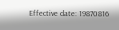Effective date: 19870816